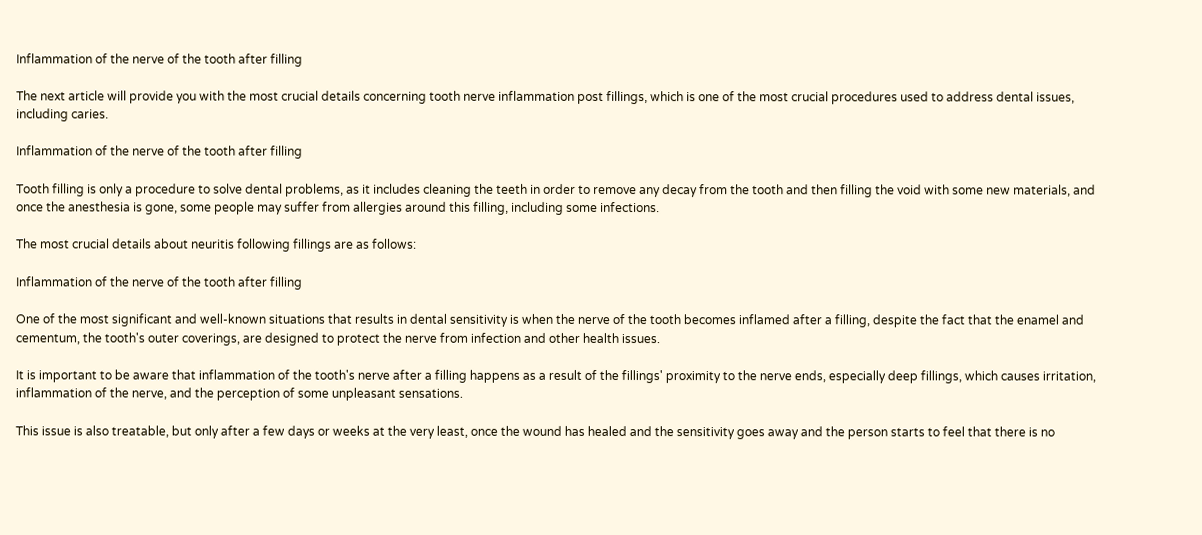Inflammation of the nerve of the tooth after filling

The next article will provide you with the most crucial details concerning tooth nerve inflammation post fillings, which is one of the most crucial procedures used to address dental issues, including caries.

Inflammation of the nerve of the tooth after filling

Tooth filling is only a procedure to solve dental problems, as it includes cleaning the teeth in order to remove any decay from the tooth and then filling the void with some new materials, and once the anesthesia is gone, some people may suffer from allergies around this filling, including some infections.

The most crucial details about neuritis following fillings are as follows:

Inflammation of the nerve of the tooth after filling

One of the most significant and well-known situations that results in dental sensitivity is when the nerve of the tooth becomes inflamed after a filling, despite the fact that the enamel and cementum, the tooth's outer coverings, are designed to protect the nerve from infection and other health issues.

It is important to be aware that inflammation of the tooth's nerve after a filling happens as a result of the fillings' proximity to the nerve ends, especially deep fillings, which causes irritation, inflammation of the nerve, and the perception of some unpleasant sensations.

This issue is also treatable, but only after a few days or weeks at the very least, once the wound has healed and the sensitivity goes away and the person starts to feel that there is no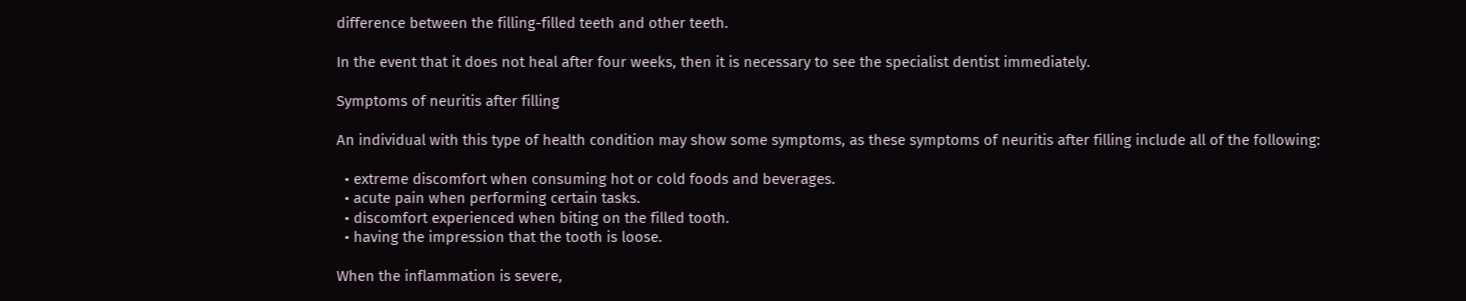difference between the filling-filled teeth and other teeth.

In the event that it does not heal after four weeks, then it is necessary to see the specialist dentist immediately.

Symptoms of neuritis after filling

An individual with this type of health condition may show some symptoms, as these symptoms of neuritis after filling include all of the following:

  • extreme discomfort when consuming hot or cold foods and beverages.
  • acute pain when performing certain tasks.
  • discomfort experienced when biting on the filled tooth.
  • having the impression that the tooth is loose.

When the inflammation is severe,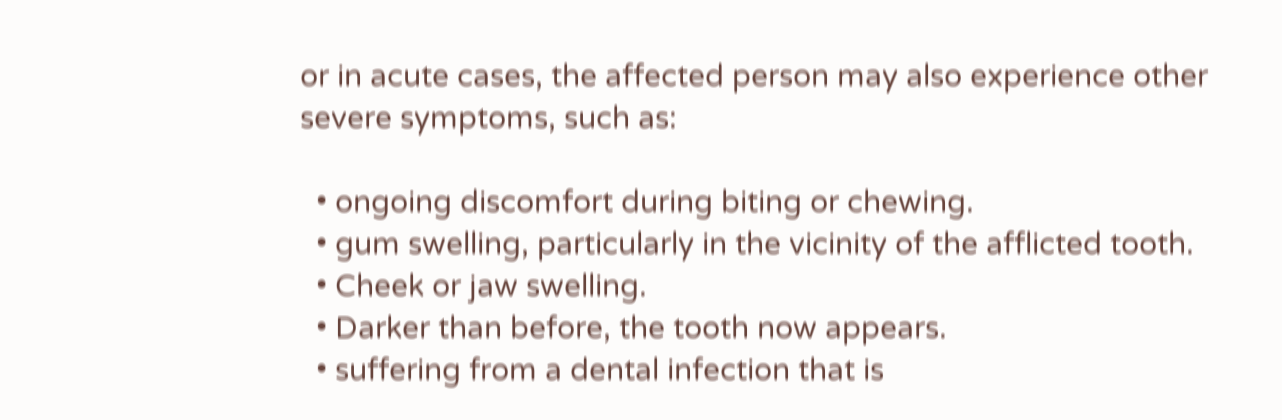or in acute cases, the affected person may also experience other severe symptoms, such as:

  • ongoing discomfort during biting or chewing.
  • gum swelling, particularly in the vicinity of the afflicted tooth.
  • Cheek or jaw swelling.
  • Darker than before, the tooth now appears.
  • suffering from a dental infection that is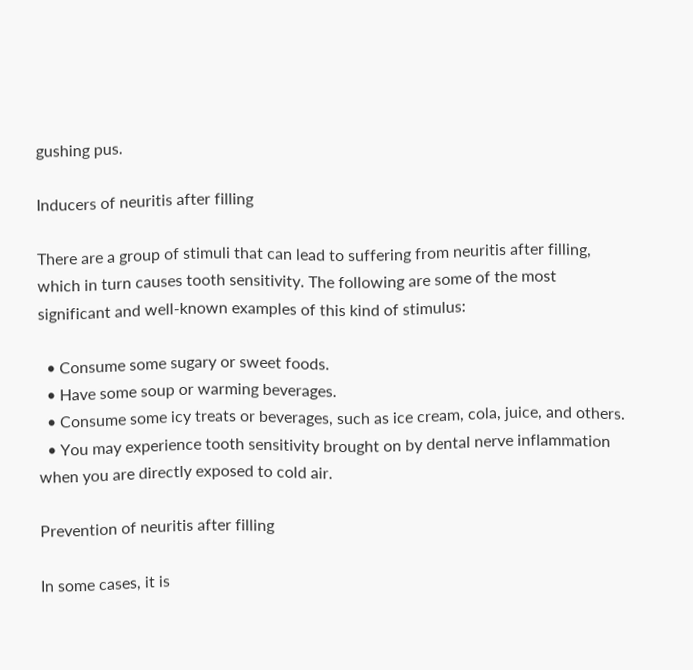gushing pus.

Inducers of neuritis after filling

There are a group of stimuli that can lead to suffering from neuritis after filling, which in turn causes tooth sensitivity. The following are some of the most significant and well-known examples of this kind of stimulus:

  • Consume some sugary or sweet foods.
  • Have some soup or warming beverages.
  • Consume some icy treats or beverages, such as ice cream, cola, juice, and others.
  • You may experience tooth sensitivity brought on by dental nerve inflammation when you are directly exposed to cold air.

Prevention of neuritis after filling

In some cases, it is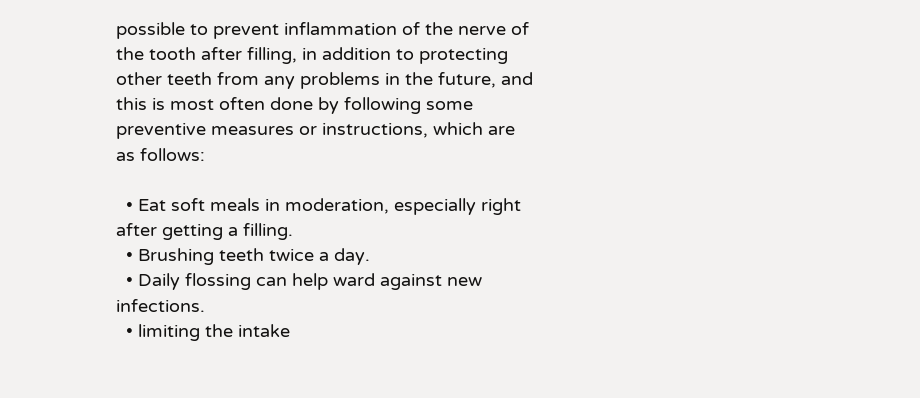possible to prevent inflammation of the nerve of the tooth after filling, in addition to protecting other teeth from any problems in the future, and this is most often done by following some preventive measures or instructions, which are as follows:

  • Eat soft meals in moderation, especially right after getting a filling.
  • Brushing teeth twice a day.
  • Daily flossing can help ward against new infections.
  • limiting the intake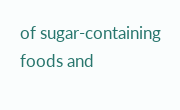of sugar-containing foods and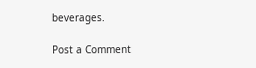beverages.

Post a Comment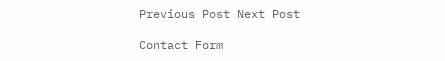Previous Post Next Post

Contact Form